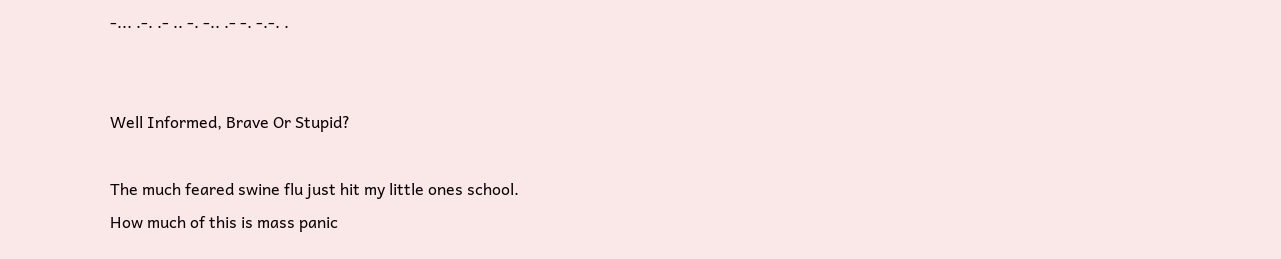-... .-. .- .. -. -.. .- -. -.-. .


Well Informed, Brave Or Stupid?

The much feared swine flu just hit my little ones school.
How much of this is mass panic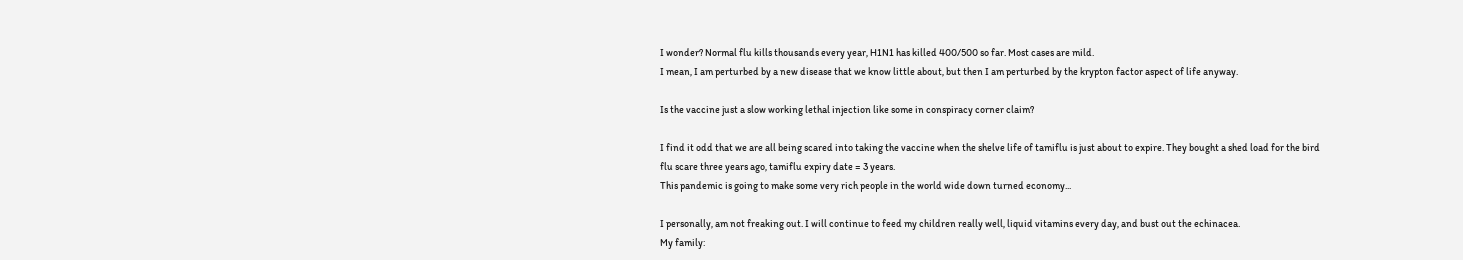I wonder? Normal flu kills thousands every year, H1N1 has killed 400/500 so far. Most cases are mild.
I mean, I am perturbed by a new disease that we know little about, but then I am perturbed by the krypton factor aspect of life anyway.

Is the vaccine just a slow working lethal injection like some in conspiracy corner claim?

I find it odd that we are all being scared into taking the vaccine when the shelve life of tamiflu is just about to expire. They bought a shed load for the bird flu scare three years ago, tamiflu expiry date = 3 years.
This pandemic is going to make some very rich people in the world wide down turned economy...

I personally, am not freaking out. I will continue to feed my children really well, liquid vitamins every day, and bust out the echinacea.
My family: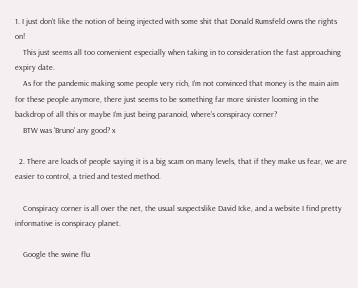1. I just don't like the notion of being injected with some shit that Donald Rumsfeld owns the rights on!
    This just seems all too convenient especially when taking in to consideration the fast approaching expiry date.
    As for the pandemic making some people very rich, I’m not convinced that money is the main aim for these people anymore, there just seems to be something far more sinister looming in the backdrop of all this or maybe I’m just being paranoid, where’s conspiracy corner?
    BTW was 'Bruno' any good? x

  2. There are loads of people saying it is a big scam on many levels, that if they make us fear, we are easier to control, a tried and tested method.

    Conspiracy corner is all over the net, the usual suspectslike David Icke, and a website I find pretty informative is conspiracy planet.

    Google the swine flu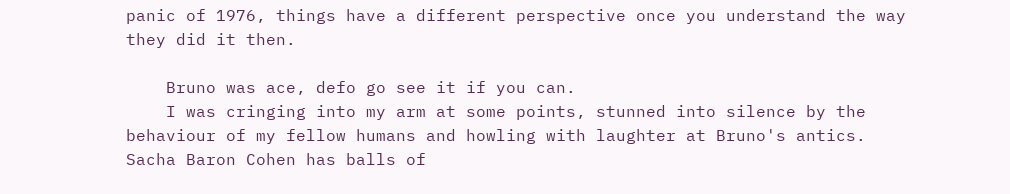panic of 1976, things have a different perspective once you understand the way they did it then.

    Bruno was ace, defo go see it if you can.
    I was cringing into my arm at some points, stunned into silence by the behaviour of my fellow humans and howling with laughter at Bruno's antics. Sacha Baron Cohen has balls of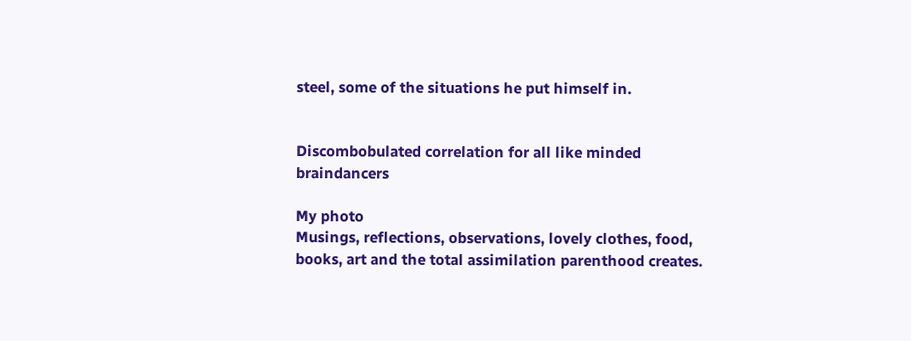steel, some of the situations he put himself in.


Discombobulated correlation for all like minded braindancers

My photo
Musings, reflections, observations, lovely clothes, food, books, art and the total assimilation parenthood creates.